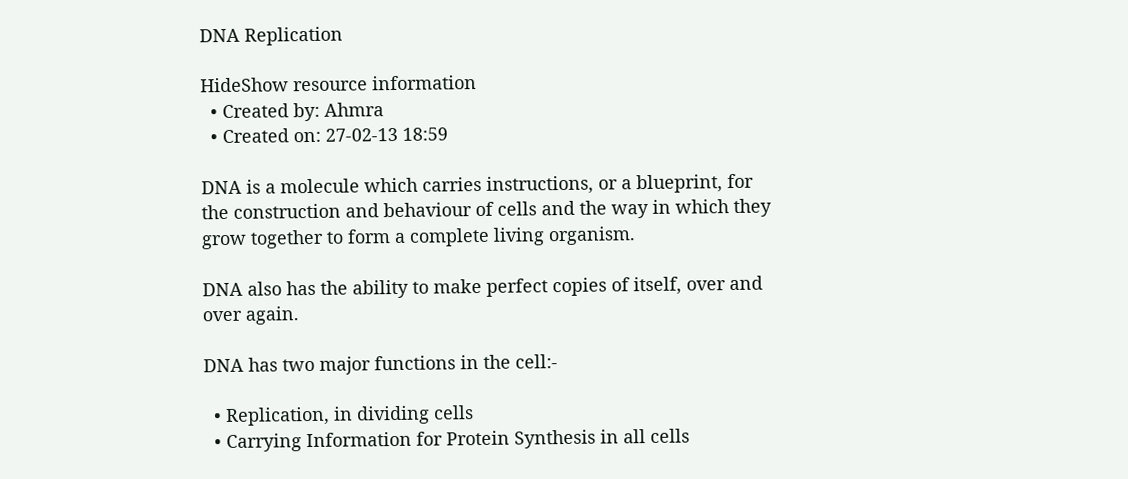DNA Replication

HideShow resource information
  • Created by: Ahmra
  • Created on: 27-02-13 18:59

DNA is a molecule which carries instructions, or a blueprint, for the construction and behaviour of cells and the way in which they grow together to form a complete living organism.

DNA also has the ability to make perfect copies of itself, over and over again.

DNA has two major functions in the cell:-

  • Replication, in dividing cells
  • Carrying Information for Protein Synthesis in all cells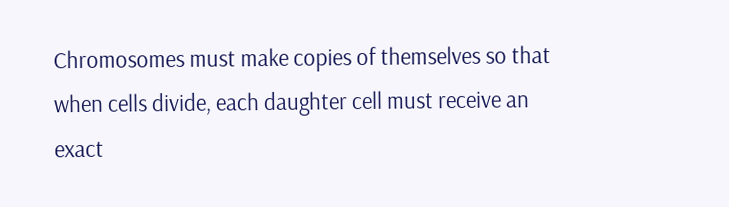Chromosomes must make copies of themselves so that when cells divide, each daughter cell must receive an exact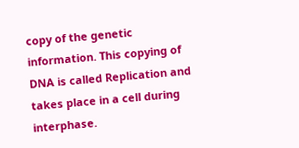copy of the genetic information. This copying of DNA is called Replication and takes place in a cell during interphase.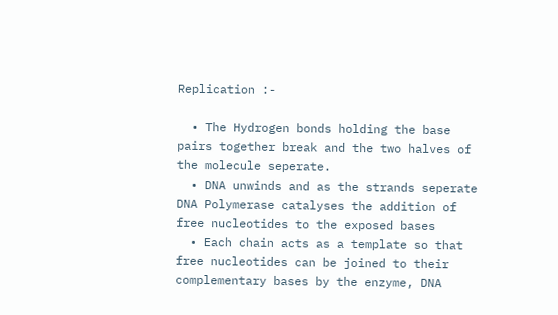Replication :-

  • The Hydrogen bonds holding the base pairs together break and the two halves of the molecule seperate.
  • DNA unwinds and as the strands seperate DNA Polymerase catalyses the addition of free nucleotides to the exposed bases
  • Each chain acts as a template so that free nucleotides can be joined to their complementary bases by the enzyme, DNA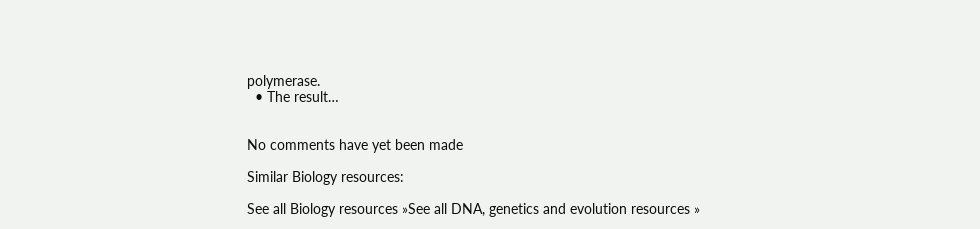polymerase.
  • The result…


No comments have yet been made

Similar Biology resources:

See all Biology resources »See all DNA, genetics and evolution resources »